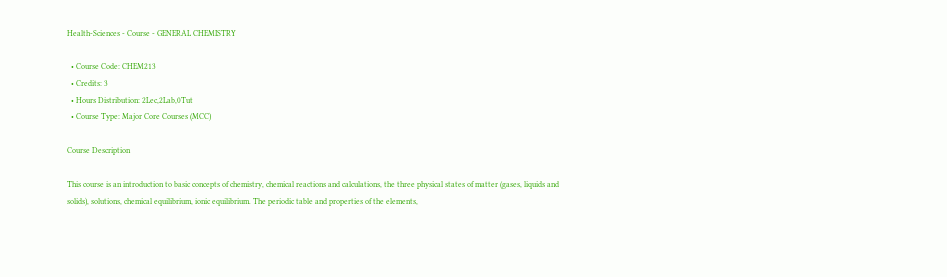Health-Sciences - Course - GENERAL CHEMISTRY

  • Course Code: CHEM213
  • Credits: 3
  • Hours Distribution: 2Lec,2Lab,0Tut
  • Course Type: Major Core Courses (MCC)

Course Description

This course is an introduction to basic concepts of chemistry, chemical reactions and calculations, the three physical states of matter (gases, liquids and solids), solutions, chemical equilibrium, ionic equilibrium. The periodic table and properties of the elements,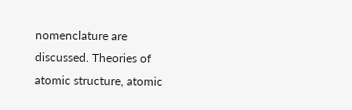nomenclature are discussed. Theories of atomic structure, atomic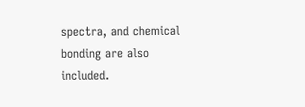spectra, and chemical bonding are also included.